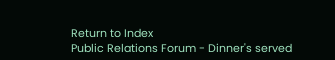Return to Index
Public Relations Forum - Dinner's served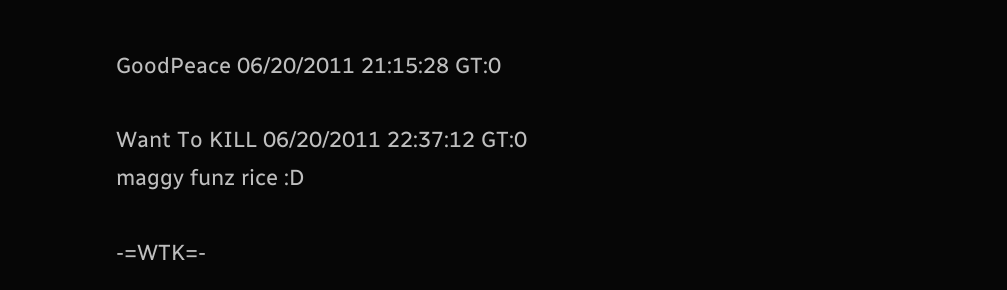GoodPeace 06/20/2011 21:15:28 GT:0

Want To KILL 06/20/2011 22:37:12 GT:0
maggy funz rice :D

-=WTK=-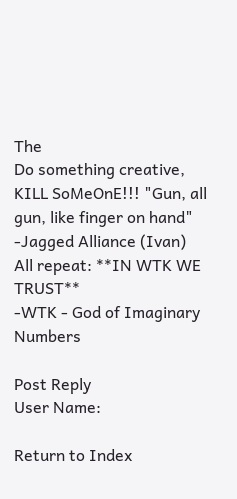The
Do something creative, KILL SoMeOnE!!! "Gun, all gun, like finger on hand" -Jagged Alliance (Ivan)
All repeat: **IN WTK WE TRUST**
-WTK - God of Imaginary Numbers

Post Reply
User Name:

Return to Index